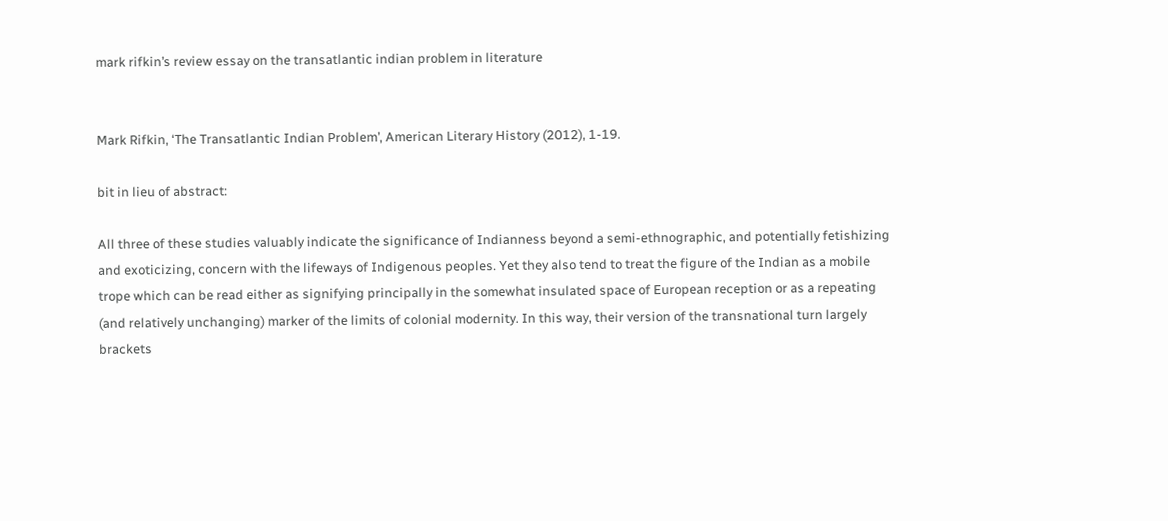mark rifkin’s review essay on the transatlantic indian problem in literature


Mark Rifkin, ‘The Transatlantic Indian Problem’, American Literary History (2012), 1-19.

bit in lieu of abstract:

All three of these studies valuably indicate the significance of Indianness beyond a semi-ethnographic, and potentially fetishizing and exoticizing, concern with the lifeways of Indigenous peoples. Yet they also tend to treat the figure of the Indian as a mobile trope which can be read either as signifying principally in the somewhat insulated space of European reception or as a repeating (and relatively unchanging) marker of the limits of colonial modernity. In this way, their version of the transnational turn largely brackets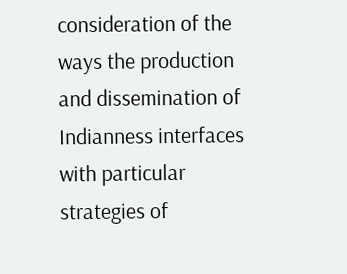consideration of the ways the production and dissemination of Indianness interfaces with particular strategies of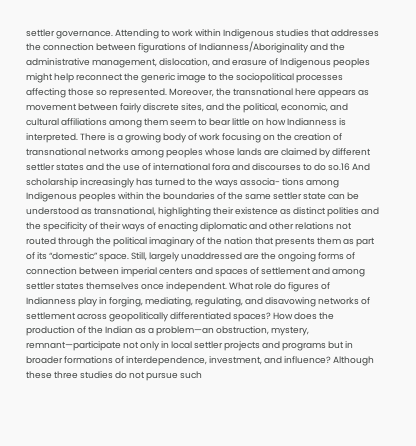settler governance. Attending to work within Indigenous studies that addresses the connection between figurations of Indianness/Aboriginality and the administrative management, dislocation, and erasure of Indigenous peoples might help reconnect the generic image to the sociopolitical processes affecting those so represented. Moreover, the transnational here appears as movement between fairly discrete sites, and the political, economic, and cultural affiliations among them seem to bear little on how Indianness is interpreted. There is a growing body of work focusing on the creation of transnational networks among peoples whose lands are claimed by different settler states and the use of international fora and discourses to do so.16 And scholarship increasingly has turned to the ways associa- tions among Indigenous peoples within the boundaries of the same settler state can be understood as transnational, highlighting their existence as distinct polities and the specificity of their ways of enacting diplomatic and other relations not routed through the political imaginary of the nation that presents them as part of its “domestic” space. Still, largely unaddressed are the ongoing forms of connection between imperial centers and spaces of settlement and among settler states themselves once independent. What role do figures of Indianness play in forging, mediating, regulating, and disavowing networks of settlement across geopolitically differentiated spaces? How does the production of the Indian as a problem—an obstruction, mystery, remnant—participate not only in local settler projects and programs but in broader formations of interdependence, investment, and influence? Although these three studies do not pursue such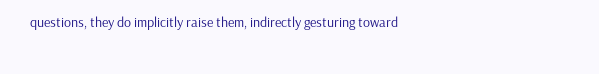questions, they do implicitly raise them, indirectly gesturing toward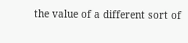the value of a different sort of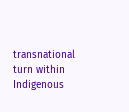transnational turn within Indigenous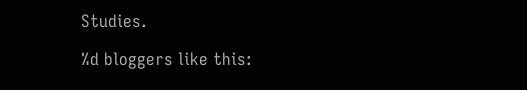Studies.

%d bloggers like this: